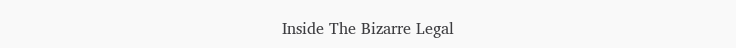Inside The Bizarre Legal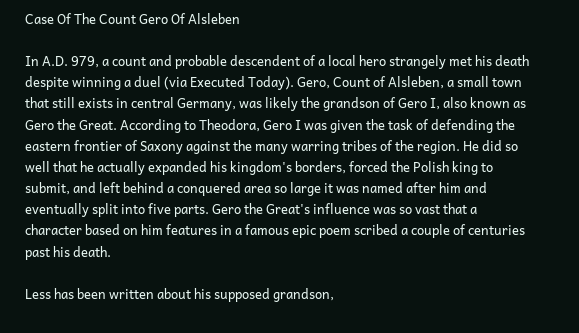Case Of The Count Gero Of Alsleben

In A.D. 979, a count and probable descendent of a local hero strangely met his death despite winning a duel (via Executed Today). Gero, Count of Alsleben, a small town that still exists in central Germany, was likely the grandson of Gero I, also known as Gero the Great. According to Theodora, Gero I was given the task of defending the eastern frontier of Saxony against the many warring tribes of the region. He did so well that he actually expanded his kingdom's borders, forced the Polish king to submit, and left behind a conquered area so large it was named after him and eventually split into five parts. Gero the Great's influence was so vast that a character based on him features in a famous epic poem scribed a couple of centuries past his death.

Less has been written about his supposed grandson,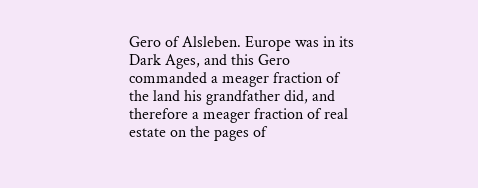Gero of Alsleben. Europe was in its Dark Ages, and this Gero commanded a meager fraction of the land his grandfather did, and therefore a meager fraction of real estate on the pages of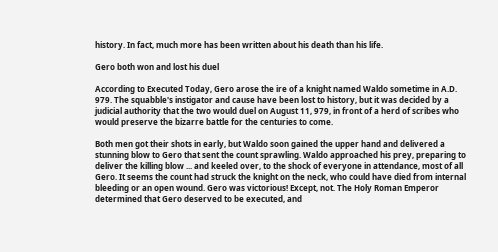history. In fact, much more has been written about his death than his life.

Gero both won and lost his duel

According to Executed Today, Gero arose the ire of a knight named Waldo sometime in A.D. 979. The squabble's instigator and cause have been lost to history, but it was decided by a judicial authority that the two would duel on August 11, 979, in front of a herd of scribes who would preserve the bizarre battle for the centuries to come.

Both men got their shots in early, but Waldo soon gained the upper hand and delivered a stunning blow to Gero that sent the count sprawling. Waldo approached his prey, preparing to deliver the killing blow ... and keeled over, to the shock of everyone in attendance, most of all Gero. It seems the count had struck the knight on the neck, who could have died from internal bleeding or an open wound. Gero was victorious! Except, not. The Holy Roman Emperor determined that Gero deserved to be executed, and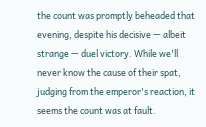the count was promptly beheaded that evening, despite his decisive — albeit strange — duel victory. While we'll never know the cause of their spat, judging from the emperor's reaction, it seems the count was at fault.